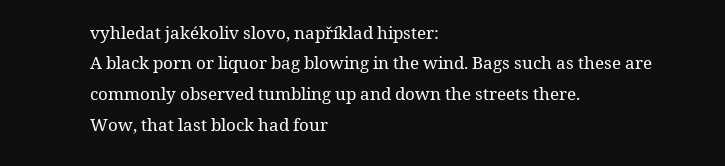vyhledat jakékoliv slovo, například hipster:
A black porn or liquor bag blowing in the wind. Bags such as these are commonly observed tumbling up and down the streets there.
Wow, that last block had four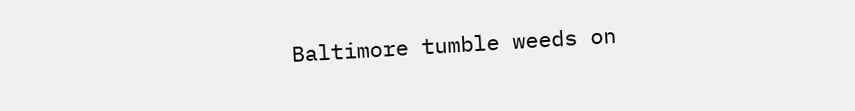Baltimore tumble weeds on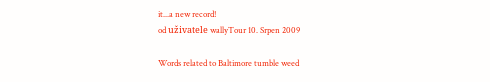it...a new record!
od uživatele wallyTour 10. Srpen 2009

Words related to Baltimore tumble weed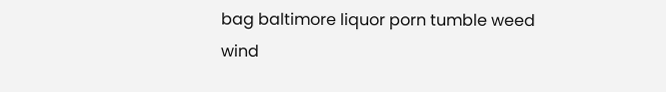bag baltimore liquor porn tumble weed wind